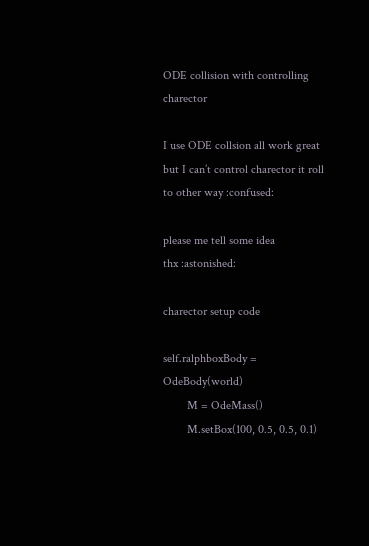ODE collision with controlling charector

I use ODE collsion all work great
but I can’t control charector it roll to other way :confused:

please me tell some idea
thx :astonished:

charector setup code

self.ralphboxBody = OdeBody(world)
        M = OdeMass()
        M.setBox(100, 0.5, 0.5, 0.1)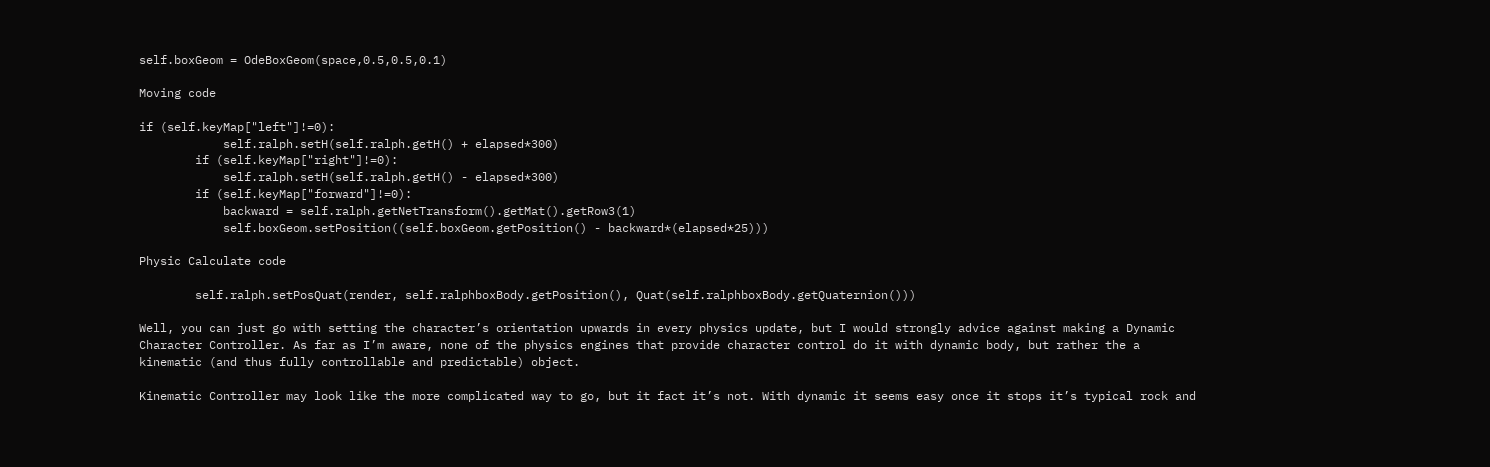self.boxGeom = OdeBoxGeom(space,0.5,0.5,0.1)

Moving code

if (self.keyMap["left"]!=0):
            self.ralph.setH(self.ralph.getH() + elapsed*300)
        if (self.keyMap["right"]!=0):
            self.ralph.setH(self.ralph.getH() - elapsed*300)
        if (self.keyMap["forward"]!=0):
            backward = self.ralph.getNetTransform().getMat().getRow3(1)
            self.boxGeom.setPosition((self.boxGeom.getPosition() - backward*(elapsed*25)))

Physic Calculate code

        self.ralph.setPosQuat(render, self.ralphboxBody.getPosition(), Quat(self.ralphboxBody.getQuaternion()))

Well, you can just go with setting the character’s orientation upwards in every physics update, but I would strongly advice against making a Dynamic Character Controller. As far as I’m aware, none of the physics engines that provide character control do it with dynamic body, but rather the a kinematic (and thus fully controllable and predictable) object.

Kinematic Controller may look like the more complicated way to go, but it fact it’s not. With dynamic it seems easy once it stops it’s typical rock and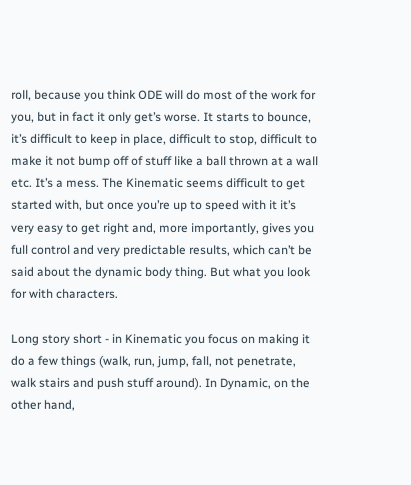roll, because you think ODE will do most of the work for you, but in fact it only get’s worse. It starts to bounce, it’s difficult to keep in place, difficult to stop, difficult to make it not bump off of stuff like a ball thrown at a wall etc. It’s a mess. The Kinematic seems difficult to get started with, but once you’re up to speed with it it’s very easy to get right and, more importantly, gives you full control and very predictable results, which can’t be said about the dynamic body thing. But what you look for with characters.

Long story short - in Kinematic you focus on making it do a few things (walk, run, jump, fall, not penetrate, walk stairs and push stuff around). In Dynamic, on the other hand,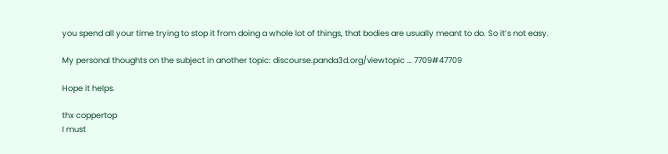you spend all your time trying to stop it from doing a whole lot of things, that bodies are usually meant to do. So it’s not easy.

My personal thoughts on the subject in another topic: discourse.panda3d.org/viewtopic … 7709#47709

Hope it helps.

thx coppertop
I must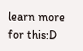learn more for this:D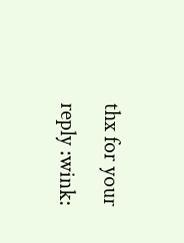thx for your reply :wink: